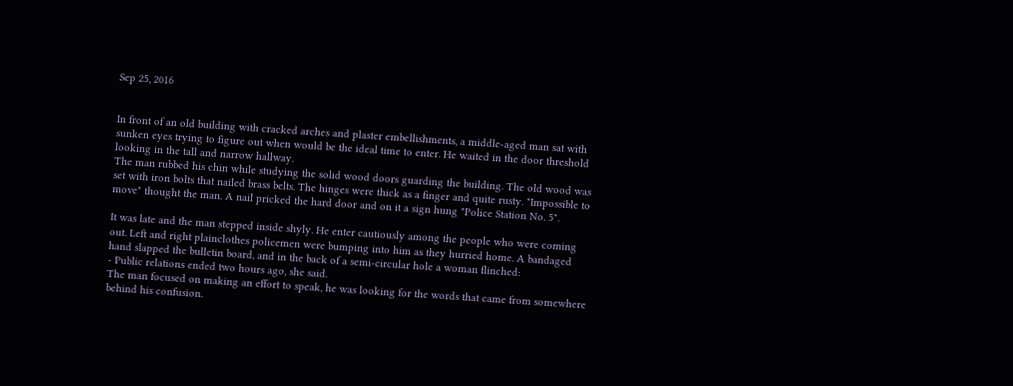Sep 25, 2016


In front of an old building with cracked arches and plaster embellishments, a middle-aged man sat with sunken eyes trying to figure out when would be the ideal time to enter. He waited in the door threshold looking in the tall and narrow hallway.
The man rubbed his chin while studying the solid wood doors guarding the building. The old wood was set with iron bolts that nailed brass belts. The hinges were thick as a finger and quite rusty. "Impossible to move" thought the man. A nail pricked the hard door and on it a sign hung "Police Station No. 5".

It was late and the man stepped inside shyly. He enter cautiously among the people who were coming out. Left and right plainclothes policemen were bumping into him as they hurried home. A bandaged hand slapped the bulletin board, and in the back of a semi-circular hole a woman flinched:
- Public relations ended two hours ago, she said.
The man focused on making an effort to speak, he was looking for the words that came from somewhere behind his confusion.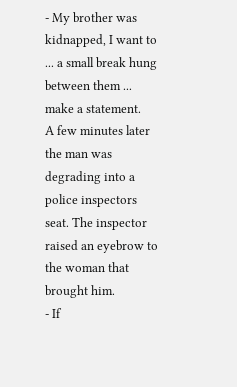- My brother was kidnapped, I want to ... a small break hung between them ... make a statement.
A few minutes later the man was degrading into a police inspectors seat. The inspector raised an eyebrow to the woman that brought him.
- If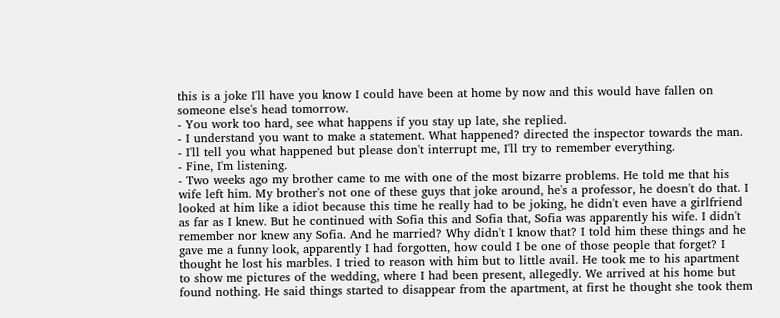this is a joke I'll have you know I could have been at home by now and this would have fallen on someone else's head tomorrow.
- You work too hard, see what happens if you stay up late, she replied.
- I understand you want to make a statement. What happened? directed the inspector towards the man.
- I'll tell you what happened but please don't interrupt me, I'll try to remember everything.
- Fine, I'm listening.
- Two weeks ago my brother came to me with one of the most bizarre problems. He told me that his wife left him. My brother's not one of these guys that joke around, he's a professor, he doesn't do that. I looked at him like a idiot because this time he really had to be joking, he didn't even have a girlfriend as far as I knew. But he continued with Sofia this and Sofia that, Sofia was apparently his wife. I didn't remember nor knew any Sofia. And he married? Why didn't I know that? I told him these things and he gave me a funny look, apparently I had forgotten, how could I be one of those people that forget? I thought he lost his marbles. I tried to reason with him but to little avail. He took me to his apartment to show me pictures of the wedding, where I had been present, allegedly. We arrived at his home but found nothing. He said things started to disappear from the apartment, at first he thought she took them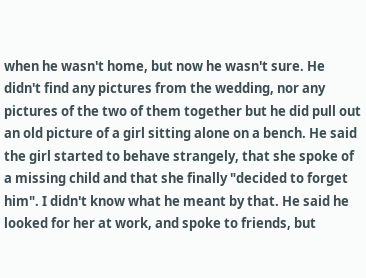when he wasn't home, but now he wasn't sure. He didn't find any pictures from the wedding, nor any pictures of the two of them together but he did pull out an old picture of a girl sitting alone on a bench. He said the girl started to behave strangely, that she spoke of a missing child and that she finally "decided to forget him". I didn't know what he meant by that. He said he looked for her at work, and spoke to friends, but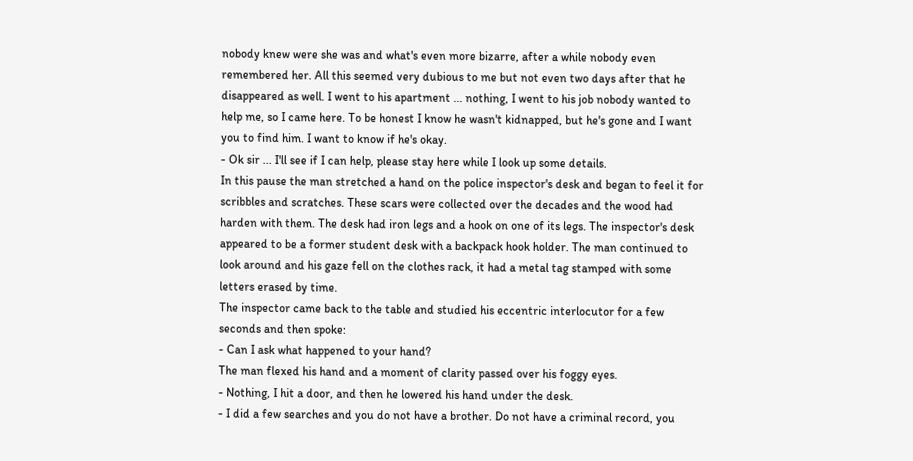nobody knew were she was and what's even more bizarre, after a while nobody even remembered her. All this seemed very dubious to me but not even two days after that he disappeared as well. I went to his apartment ... nothing, I went to his job nobody wanted to help me, so I came here. To be honest I know he wasn't kidnapped, but he's gone and I want you to find him. I want to know if he's okay.
- Ok sir ... I'll see if I can help, please stay here while I look up some details.
In this pause the man stretched a hand on the police inspector's desk and began to feel it for scribbles and scratches. These scars were collected over the decades and the wood had harden with them. The desk had iron legs and a hook on one of its legs. The inspector's desk appeared to be a former student desk with a backpack hook holder. The man continued to look around and his gaze fell on the clothes rack, it had a metal tag stamped with some letters erased by time.
The inspector came back to the table and studied his eccentric interlocutor for a few seconds and then spoke:
- Can I ask what happened to your hand?
The man flexed his hand and a moment of clarity passed over his foggy eyes.
- Nothing, I hit a door, and then he lowered his hand under the desk.
- I did a few searches and you do not have a brother. Do not have a criminal record, you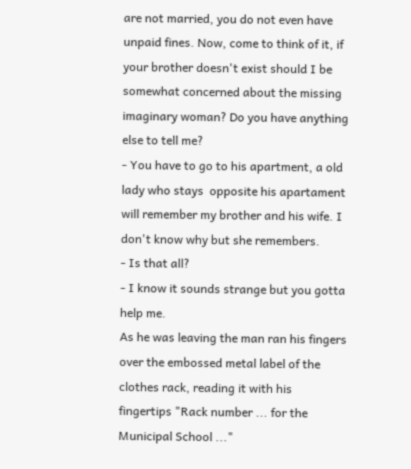are not married, you do not even have unpaid fines. Now, come to think of it, if your brother doesn't exist should I be somewhat concerned about the missing imaginary woman? Do you have anything else to tell me?
- You have to go to his apartment, a old lady who stays  opposite his apartament will remember my brother and his wife. I don't know why but she remembers.
- Is that all?
- I know it sounds strange but you gotta help me.
As he was leaving the man ran his fingers over the embossed metal label of the clothes rack, reading it with his fingertips "Rack number ... for the Municipal School ..."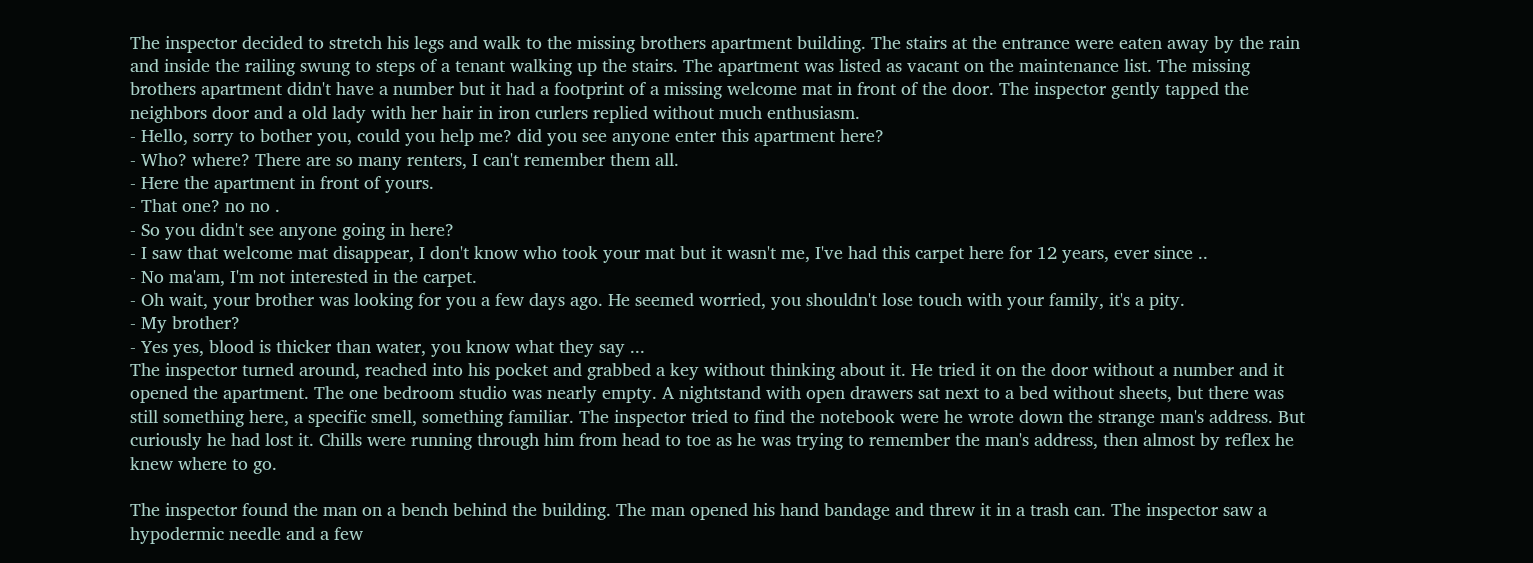The inspector decided to stretch his legs and walk to the missing brothers apartment building. The stairs at the entrance were eaten away by the rain and inside the railing swung to steps of a tenant walking up the stairs. The apartment was listed as vacant on the maintenance list. The missing brothers apartment didn't have a number but it had a footprint of a missing welcome mat in front of the door. The inspector gently tapped the neighbors door and a old lady with her hair in iron curlers replied without much enthusiasm.
- Hello, sorry to bother you, could you help me? did you see anyone enter this apartment here?
- Who? where? There are so many renters, I can't remember them all.
- Here the apartment in front of yours.
- That one? no no .
- So you didn't see anyone going in here?
- I saw that welcome mat disappear, I don't know who took your mat but it wasn't me, I've had this carpet here for 12 years, ever since ..
- No ma'am, I'm not interested in the carpet.
- Oh wait, your brother was looking for you a few days ago. He seemed worried, you shouldn't lose touch with your family, it's a pity.
- My brother?
- Yes yes, blood is thicker than water, you know what they say ...
The inspector turned around, reached into his pocket and grabbed a key without thinking about it. He tried it on the door without a number and it opened the apartment. The one bedroom studio was nearly empty. A nightstand with open drawers sat next to a bed without sheets, but there was still something here, a specific smell, something familiar. The inspector tried to find the notebook were he wrote down the strange man's address. But curiously he had lost it. Chills were running through him from head to toe as he was trying to remember the man's address, then almost by reflex he knew where to go.

The inspector found the man on a bench behind the building. The man opened his hand bandage and threw it in a trash can. The inspector saw a hypodermic needle and a few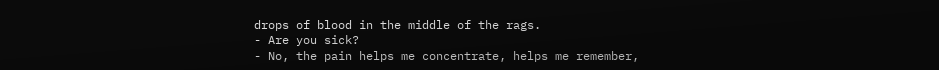drops of blood in the middle of the rags.
- Are you sick?
- No, the pain helps me concentrate, helps me remember,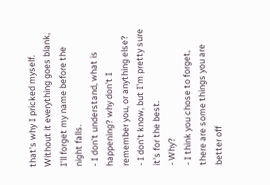that's why I pricked myself. Without it everything goes blank, I'll forget my name before the night falls.
- I don't understand, what is happening? why don't I remember you, or anything else?
- I don't know, but I'm pretty sure it's for the best.
- Why?
- I think you chose to forget, there are some things you are better off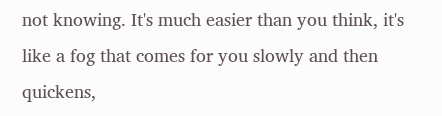not knowing. It's much easier than you think, it's like a fog that comes for you slowly and then quickens,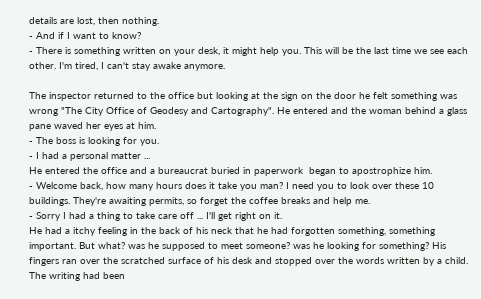details are lost, then nothing.
- And if I want to know?
- There is something written on your desk, it might help you. This will be the last time we see each other. I'm tired, I can't stay awake anymore.

The inspector returned to the office but looking at the sign on the door he felt something was wrong "The City Office of Geodesy and Cartography". He entered and the woman behind a glass pane waved her eyes at him.
- The boss is looking for you.
- I had a personal matter ...
He entered the office and a bureaucrat buried in paperwork  began to apostrophize him.
- Welcome back, how many hours does it take you man? I need you to look over these 10 buildings. They're awaiting permits, so forget the coffee breaks and help me.
- Sorry I had a thing to take care off ... I'll get right on it.
He had a itchy feeling in the back of his neck that he had forgotten something, something important. But what? was he supposed to meet someone? was he looking for something? His fingers ran over the scratched surface of his desk and stopped over the words written by a child. The writing had been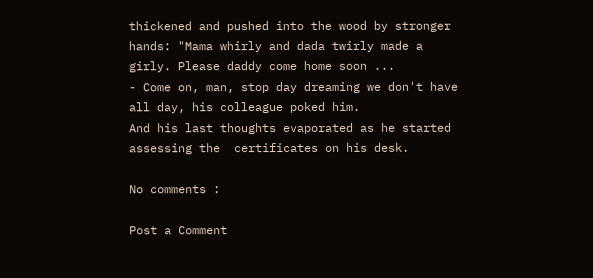thickened and pushed into the wood by stronger hands: "Mama whirly and dada twirly made a girly. Please daddy come home soon ...
- Come on, man, stop day dreaming we don't have all day, his colleague poked him.
And his last thoughts evaporated as he started assessing the  certificates on his desk.

No comments :

Post a Comment